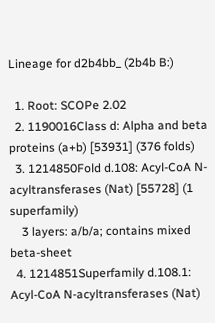Lineage for d2b4bb_ (2b4b B:)

  1. Root: SCOPe 2.02
  2. 1190016Class d: Alpha and beta proteins (a+b) [53931] (376 folds)
  3. 1214850Fold d.108: Acyl-CoA N-acyltransferases (Nat) [55728] (1 superfamily)
    3 layers: a/b/a; contains mixed beta-sheet
  4. 1214851Superfamily d.108.1: Acyl-CoA N-acyltransferases (Nat)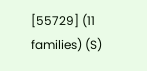[55729] (11 families) (S)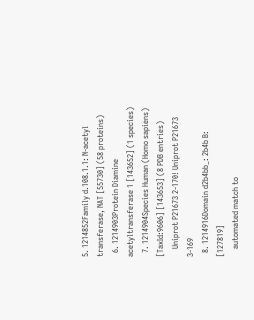5. 1214852Family d.108.1.1: N-acetyl transferase, NAT [55730] (58 proteins)
  6. 1214903Protein Diamine acetyltransferase 1 [143652] (1 species)
  7. 1214904Species Human (Homo sapiens) [TaxId:9606] [143653] (8 PDB entries)
    Uniprot P21673 2-170! Uniprot P21673 3-169
  8. 1214916Domain d2b4bb_: 2b4b B: [127819]
    automated match to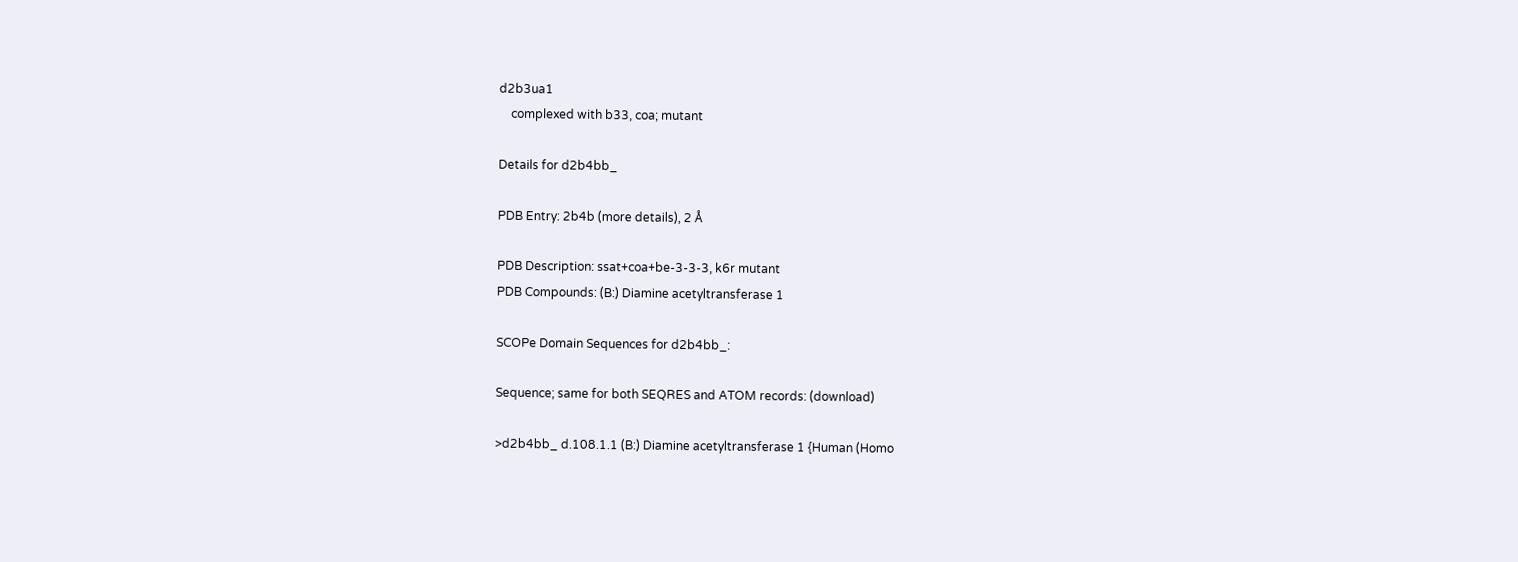d2b3ua1
    complexed with b33, coa; mutant

Details for d2b4bb_

PDB Entry: 2b4b (more details), 2 Å

PDB Description: ssat+coa+be-3-3-3, k6r mutant
PDB Compounds: (B:) Diamine acetyltransferase 1

SCOPe Domain Sequences for d2b4bb_:

Sequence; same for both SEQRES and ATOM records: (download)

>d2b4bb_ d.108.1.1 (B:) Diamine acetyltransferase 1 {Human (Homo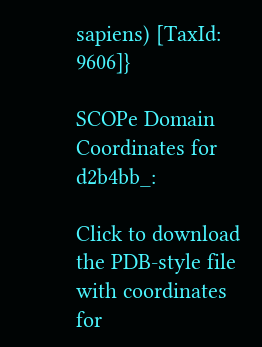sapiens) [TaxId: 9606]}

SCOPe Domain Coordinates for d2b4bb_:

Click to download the PDB-style file with coordinates for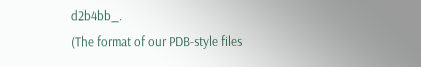d2b4bb_.
(The format of our PDB-style files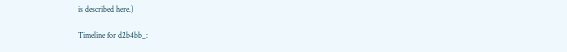is described here.)

Timeline for d2b4bb_: